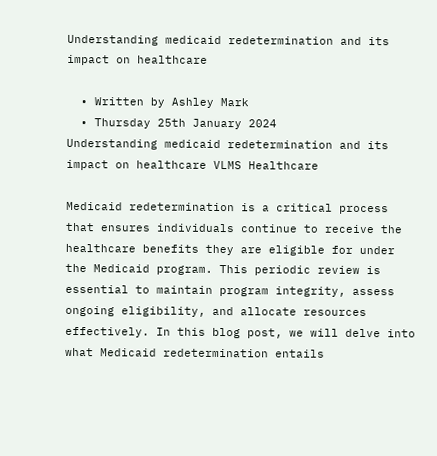Understanding medicaid redetermination and its impact on healthcare

  • Written by Ashley Mark
  • Thursday 25th January 2024
Understanding medicaid redetermination and its impact on healthcare VLMS Healthcare

Medicaid redetermination is a critical process that ensures individuals continue to receive the healthcare benefits they are eligible for under the Medicaid program. This periodic review is essential to maintain program integrity, assess ongoing eligibility, and allocate resources effectively. In this blog post, we will delve into what Medicaid redetermination entails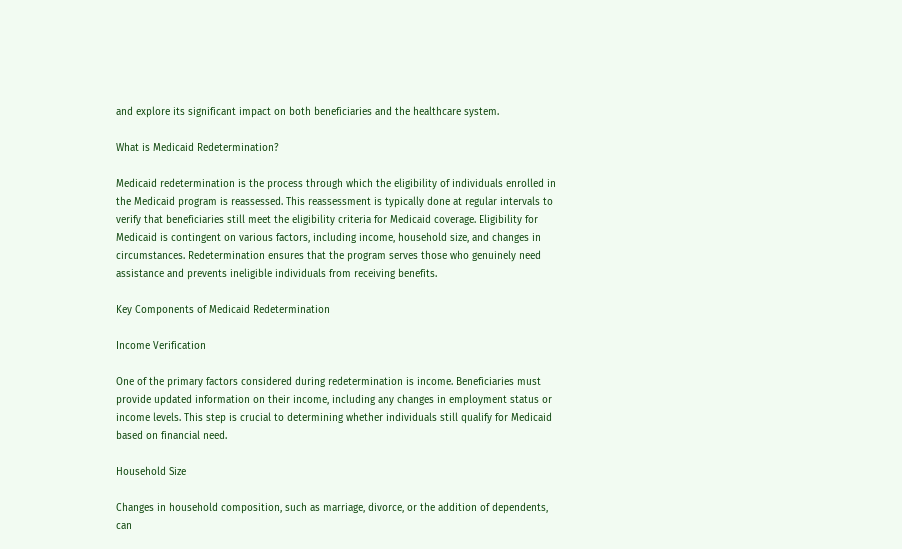and explore its significant impact on both beneficiaries and the healthcare system.

What is Medicaid Redetermination?

Medicaid redetermination is the process through which the eligibility of individuals enrolled in the Medicaid program is reassessed. This reassessment is typically done at regular intervals to verify that beneficiaries still meet the eligibility criteria for Medicaid coverage. Eligibility for Medicaid is contingent on various factors, including income, household size, and changes in circumstances. Redetermination ensures that the program serves those who genuinely need assistance and prevents ineligible individuals from receiving benefits.

Key Components of Medicaid Redetermination

Income Verification

One of the primary factors considered during redetermination is income. Beneficiaries must provide updated information on their income, including any changes in employment status or income levels. This step is crucial to determining whether individuals still qualify for Medicaid based on financial need.

Household Size

Changes in household composition, such as marriage, divorce, or the addition of dependents, can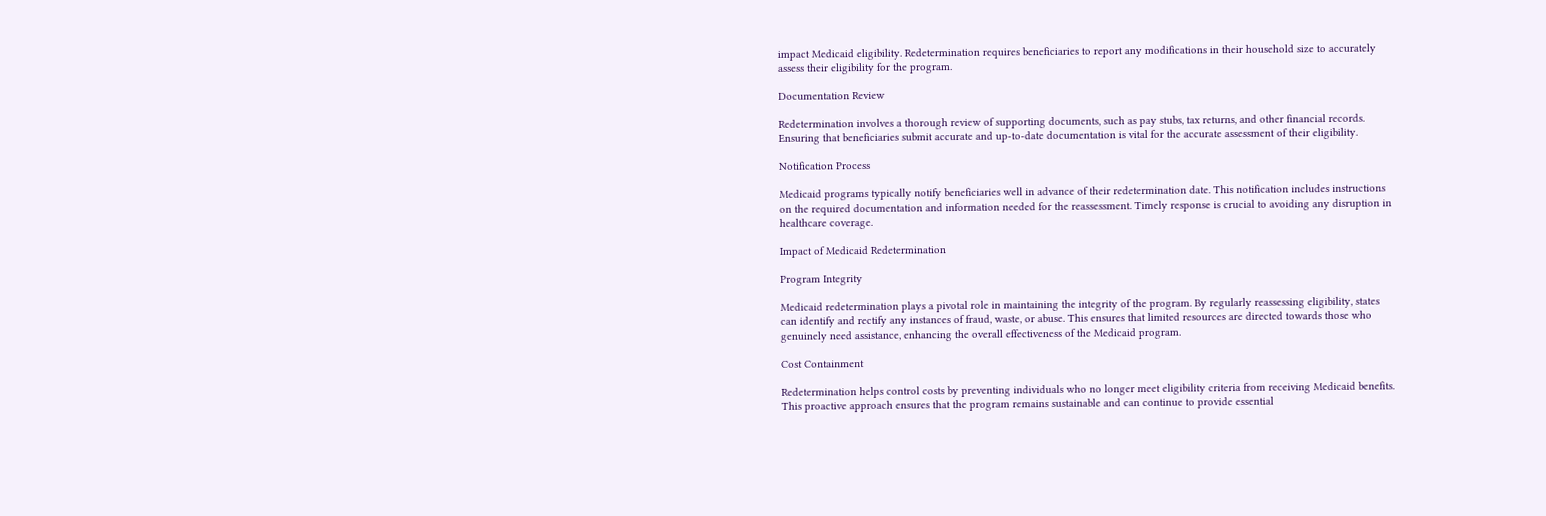impact Medicaid eligibility. Redetermination requires beneficiaries to report any modifications in their household size to accurately assess their eligibility for the program.

Documentation Review

Redetermination involves a thorough review of supporting documents, such as pay stubs, tax returns, and other financial records. Ensuring that beneficiaries submit accurate and up-to-date documentation is vital for the accurate assessment of their eligibility.

Notification Process

Medicaid programs typically notify beneficiaries well in advance of their redetermination date. This notification includes instructions on the required documentation and information needed for the reassessment. Timely response is crucial to avoiding any disruption in healthcare coverage.

Impact of Medicaid Redetermination

Program Integrity

Medicaid redetermination plays a pivotal role in maintaining the integrity of the program. By regularly reassessing eligibility, states can identify and rectify any instances of fraud, waste, or abuse. This ensures that limited resources are directed towards those who genuinely need assistance, enhancing the overall effectiveness of the Medicaid program.

Cost Containment

Redetermination helps control costs by preventing individuals who no longer meet eligibility criteria from receiving Medicaid benefits. This proactive approach ensures that the program remains sustainable and can continue to provide essential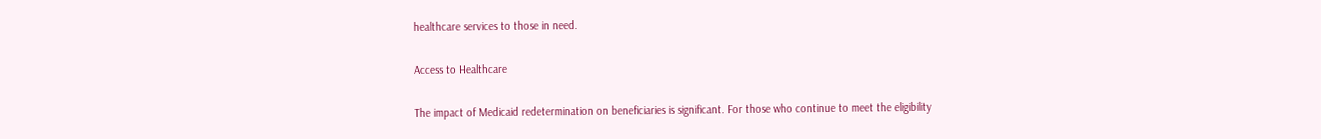healthcare services to those in need.

Access to Healthcare

The impact of Medicaid redetermination on beneficiaries is significant. For those who continue to meet the eligibility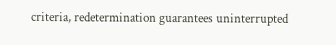criteria, redetermination guarantees uninterrupted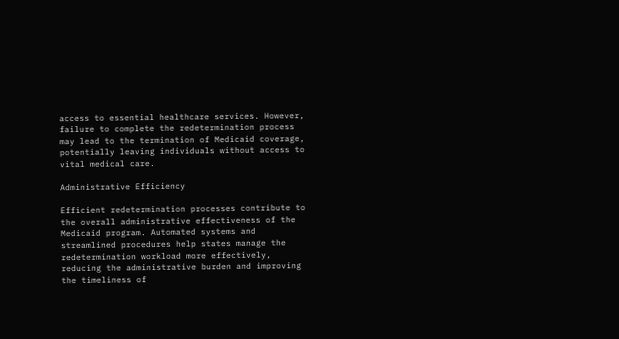access to essential healthcare services. However, failure to complete the redetermination process may lead to the termination of Medicaid coverage, potentially leaving individuals without access to vital medical care.

Administrative Efficiency

Efficient redetermination processes contribute to the overall administrative effectiveness of the Medicaid program. Automated systems and streamlined procedures help states manage the redetermination workload more effectively, reducing the administrative burden and improving the timeliness of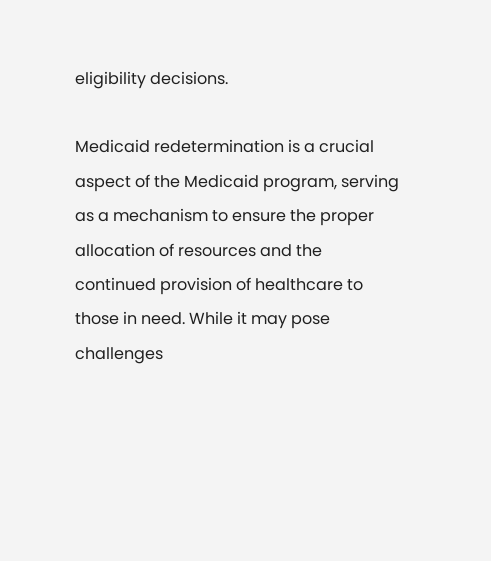eligibility decisions.

Medicaid redetermination is a crucial aspect of the Medicaid program, serving as a mechanism to ensure the proper allocation of resources and the continued provision of healthcare to those in need. While it may pose challenges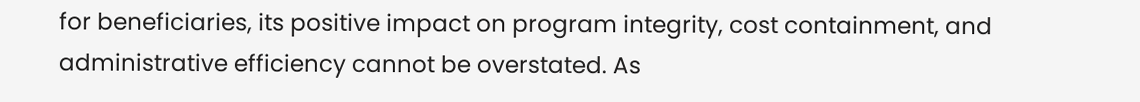for beneficiaries, its positive impact on program integrity, cost containment, and administrative efficiency cannot be overstated. As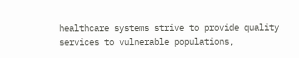healthcare systems strive to provide quality services to vulnerable populations,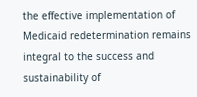the effective implementation of Medicaid redetermination remains integral to the success and sustainability of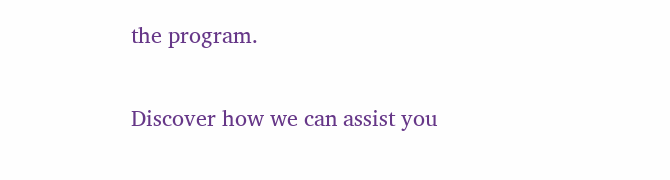the program.

Discover how we can assist you